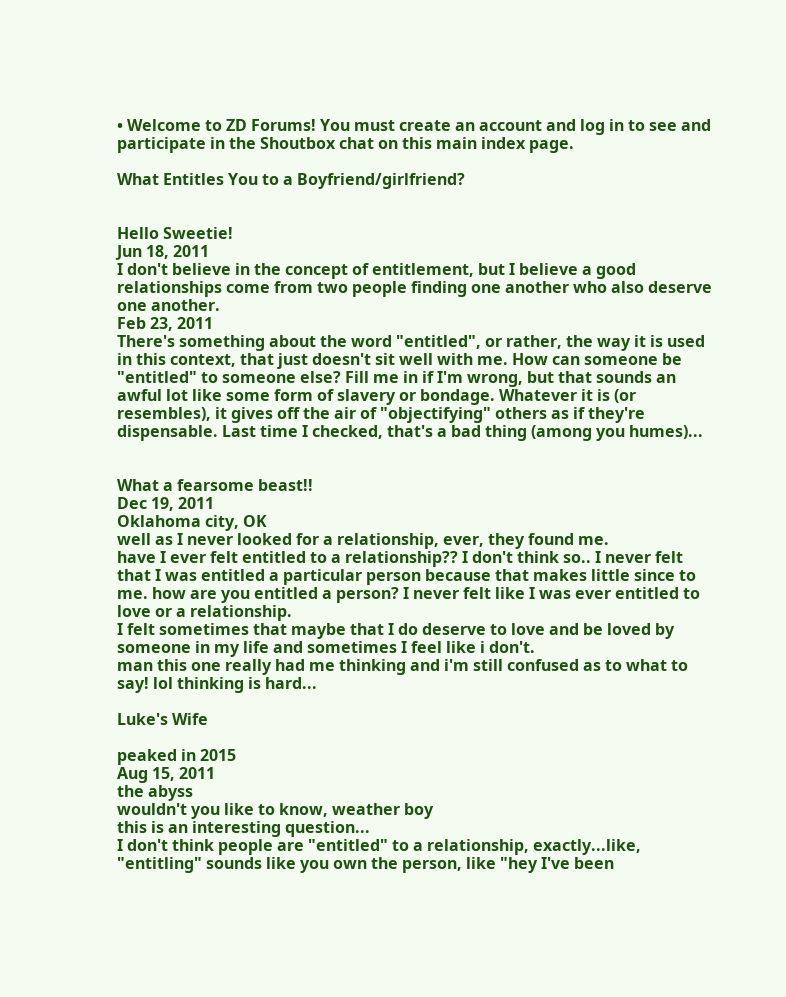• Welcome to ZD Forums! You must create an account and log in to see and participate in the Shoutbox chat on this main index page.

What Entitles You to a Boyfriend/girlfriend?


Hello Sweetie!
Jun 18, 2011
I don't believe in the concept of entitlement, but I believe a good relationships come from two people finding one another who also deserve one another.
Feb 23, 2011
There's something about the word "entitled", or rather, the way it is used in this context, that just doesn't sit well with me. How can someone be "entitled" to someone else? Fill me in if I'm wrong, but that sounds an awful lot like some form of slavery or bondage. Whatever it is (or resembles), it gives off the air of "objectifying" others as if they're dispensable. Last time I checked, that's a bad thing (among you humes)...


What a fearsome beast!!
Dec 19, 2011
Oklahoma city, OK
well as I never looked for a relationship, ever, they found me.
have I ever felt entitled to a relationship?? I don't think so.. I never felt that I was entitled a particular person because that makes little since to me. how are you entitled a person? I never felt like I was ever entitled to love or a relationship.
I felt sometimes that maybe that I do deserve to love and be loved by someone in my life and sometimes I feel like i don't.
man this one really had me thinking and i'm still confused as to what to say! lol thinking is hard...

Luke's Wife

peaked in 2015
Aug 15, 2011
the abyss
wouldn't you like to know, weather boy
this is an interesting question...
I don't think people are "entitled" to a relationship, exactly...like, "entitling" sounds like you own the person, like "hey I've been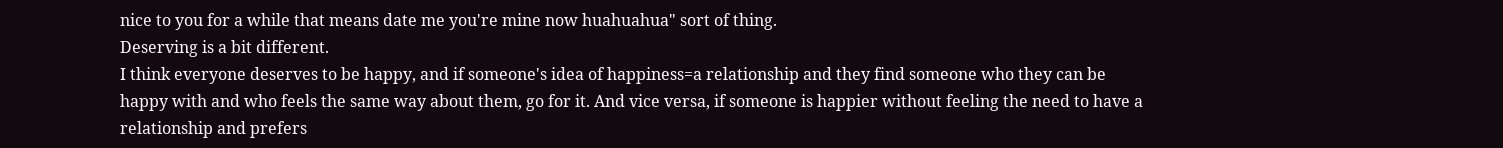nice to you for a while that means date me you're mine now huahuahua" sort of thing.
Deserving is a bit different.
I think everyone deserves to be happy, and if someone's idea of happiness=a relationship and they find someone who they can be happy with and who feels the same way about them, go for it. And vice versa, if someone is happier without feeling the need to have a relationship and prefers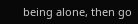being alone, then go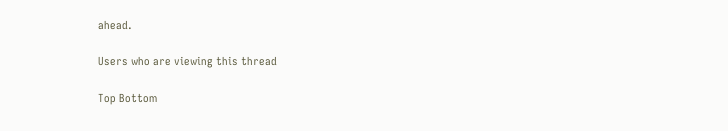ahead.

Users who are viewing this thread

Top Bottom